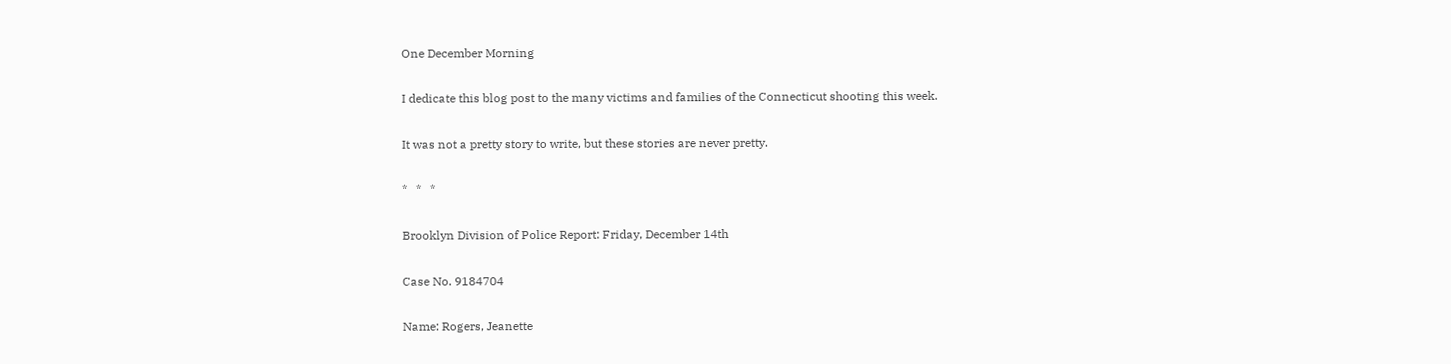One December Morning

I dedicate this blog post to the many victims and families of the Connecticut shooting this week.

It was not a pretty story to write, but these stories are never pretty.

*   *   *

Brooklyn Division of Police Report: Friday, December 14th

Case No. 9184704

Name: Rogers, Jeanette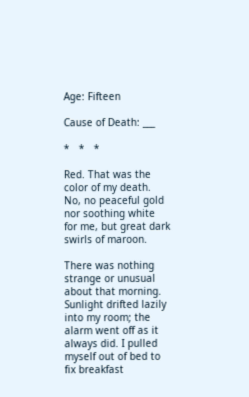Age: Fifteen

Cause of Death: ___

*   *   *

Red. That was the color of my death. No, no peaceful gold nor soothing white for me, but great dark swirls of maroon.

There was nothing strange or unusual about that morning. Sunlight drifted lazily into my room; the alarm went off as it always did. I pulled myself out of bed to fix breakfast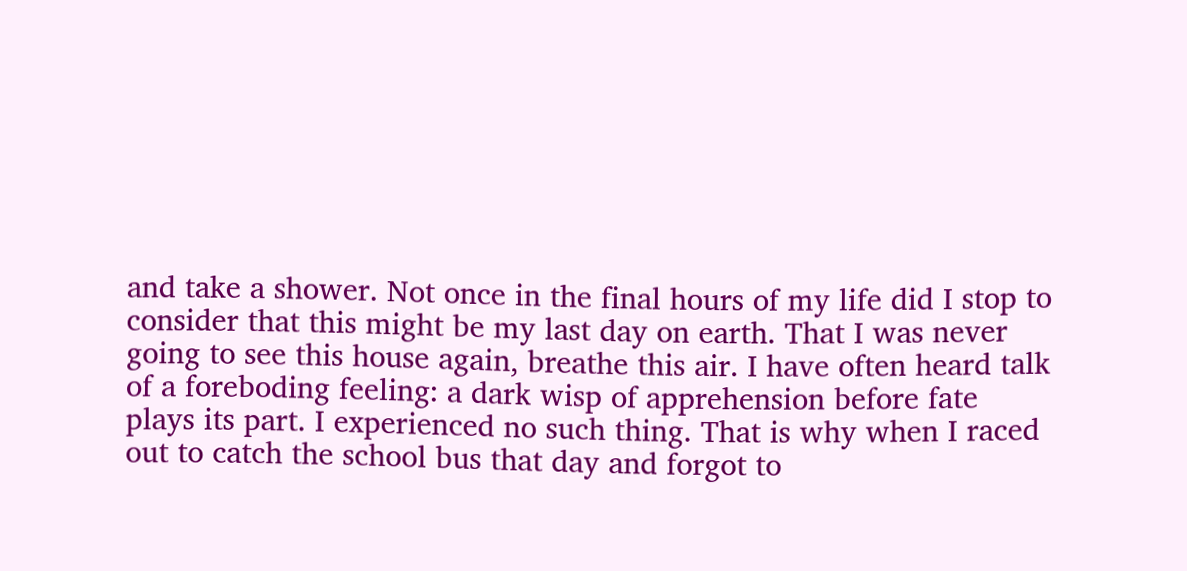and take a shower. Not once in the final hours of my life did I stop to consider that this might be my last day on earth. That I was never going to see this house again, breathe this air. I have often heard talk of a foreboding feeling: a dark wisp of apprehension before fate plays its part. I experienced no such thing. That is why when I raced out to catch the school bus that day and forgot to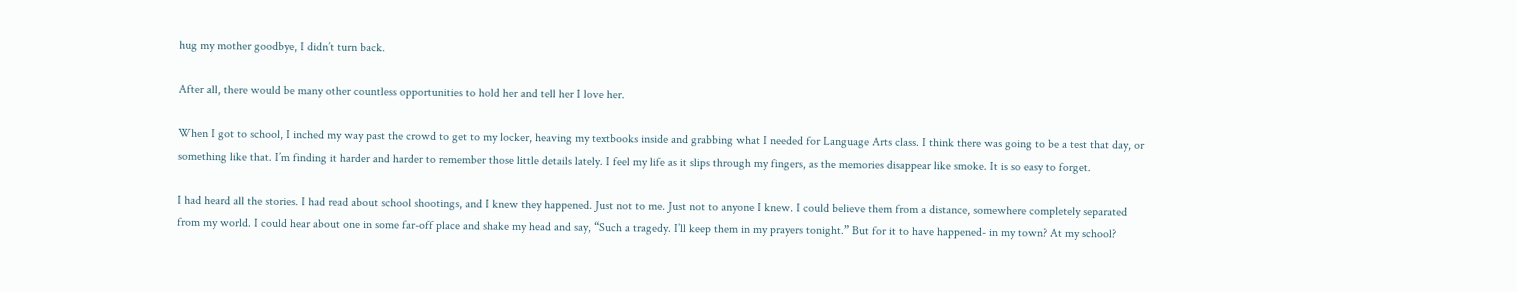hug my mother goodbye, I didn’t turn back.

After all, there would be many other countless opportunities to hold her and tell her I love her.

When I got to school, I inched my way past the crowd to get to my locker, heaving my textbooks inside and grabbing what I needed for Language Arts class. I think there was going to be a test that day, or something like that. I’m finding it harder and harder to remember those little details lately. I feel my life as it slips through my fingers, as the memories disappear like smoke. It is so easy to forget.

I had heard all the stories. I had read about school shootings, and I knew they happened. Just not to me. Just not to anyone I knew. I could believe them from a distance, somewhere completely separated from my world. I could hear about one in some far-off place and shake my head and say, “Such a tragedy. I’ll keep them in my prayers tonight.” But for it to have happened- in my town? At my school?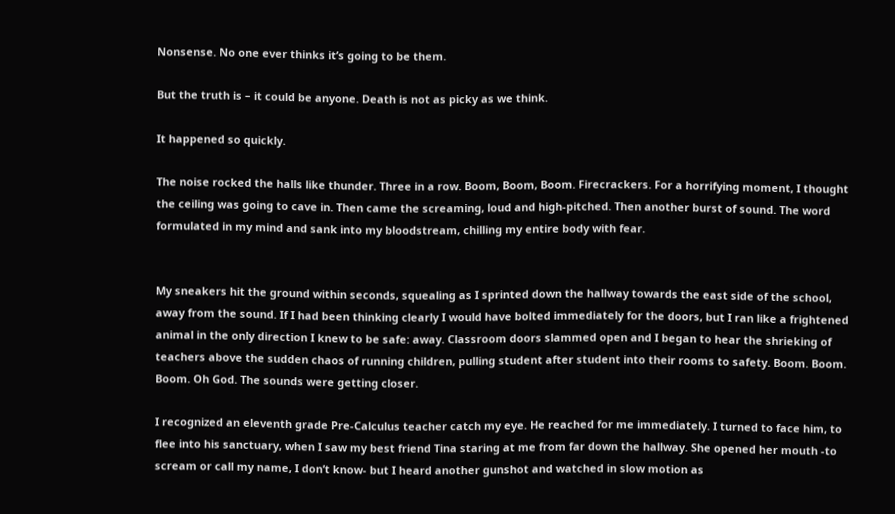Nonsense. No one ever thinks it’s going to be them.

But the truth is – it could be anyone. Death is not as picky as we think.

It happened so quickly.

The noise rocked the halls like thunder. Three in a row. Boom, Boom, Boom. Firecrackers. For a horrifying moment, I thought the ceiling was going to cave in. Then came the screaming, loud and high-pitched. Then another burst of sound. The word formulated in my mind and sank into my bloodstream, chilling my entire body with fear.


My sneakers hit the ground within seconds, squealing as I sprinted down the hallway towards the east side of the school, away from the sound. If I had been thinking clearly I would have bolted immediately for the doors, but I ran like a frightened animal in the only direction I knew to be safe: away. Classroom doors slammed open and I began to hear the shrieking of teachers above the sudden chaos of running children, pulling student after student into their rooms to safety. Boom. Boom. Boom. Oh God. The sounds were getting closer.

I recognized an eleventh grade Pre-Calculus teacher catch my eye. He reached for me immediately. I turned to face him, to flee into his sanctuary, when I saw my best friend Tina staring at me from far down the hallway. She opened her mouth -to scream or call my name, I don’t know- but I heard another gunshot and watched in slow motion as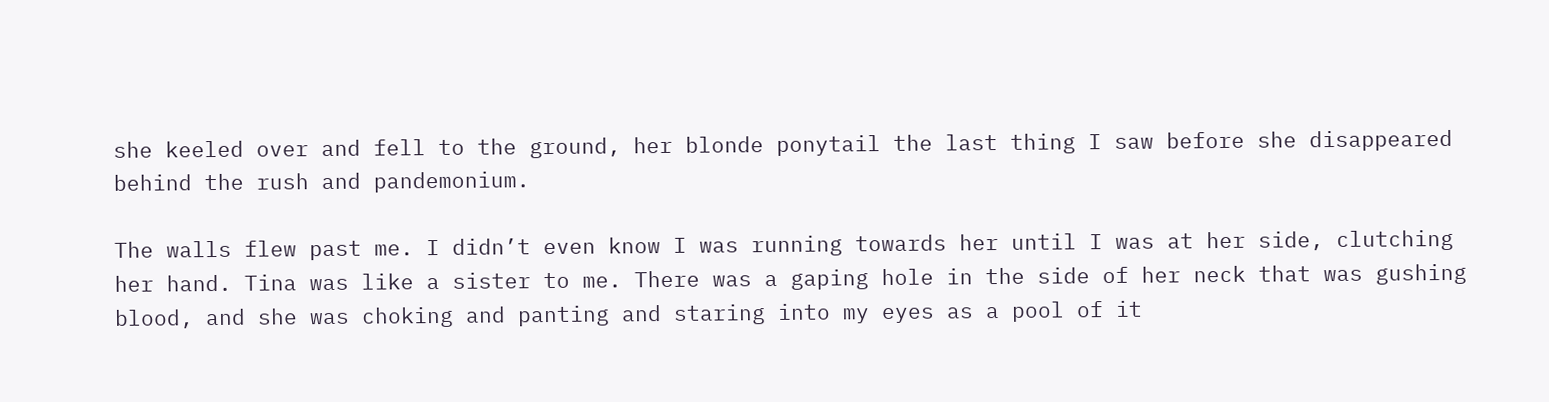she keeled over and fell to the ground, her blonde ponytail the last thing I saw before she disappeared behind the rush and pandemonium.

The walls flew past me. I didn’t even know I was running towards her until I was at her side, clutching her hand. Tina was like a sister to me. There was a gaping hole in the side of her neck that was gushing blood, and she was choking and panting and staring into my eyes as a pool of it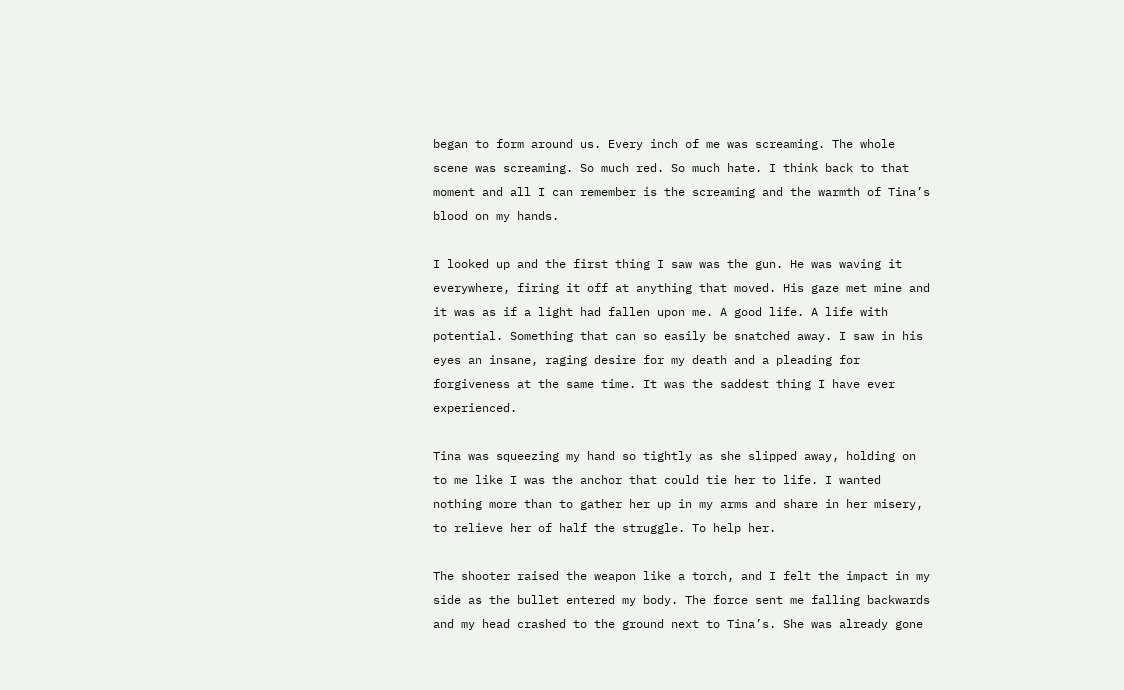began to form around us. Every inch of me was screaming. The whole scene was screaming. So much red. So much hate. I think back to that moment and all I can remember is the screaming and the warmth of Tina’s blood on my hands.

I looked up and the first thing I saw was the gun. He was waving it everywhere, firing it off at anything that moved. His gaze met mine and it was as if a light had fallen upon me. A good life. A life with potential. Something that can so easily be snatched away. I saw in his eyes an insane, raging desire for my death and a pleading for forgiveness at the same time. It was the saddest thing I have ever experienced.

Tina was squeezing my hand so tightly as she slipped away, holding on to me like I was the anchor that could tie her to life. I wanted nothing more than to gather her up in my arms and share in her misery, to relieve her of half the struggle. To help her.

The shooter raised the weapon like a torch, and I felt the impact in my side as the bullet entered my body. The force sent me falling backwards and my head crashed to the ground next to Tina’s. She was already gone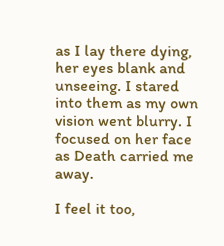as I lay there dying, her eyes blank and unseeing. I stared into them as my own vision went blurry. I focused on her face as Death carried me away.

I feel it too,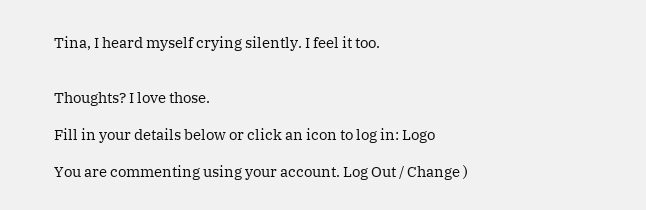Tina, I heard myself crying silently. I feel it too.


Thoughts? I love those.

Fill in your details below or click an icon to log in: Logo

You are commenting using your account. Log Out / Change )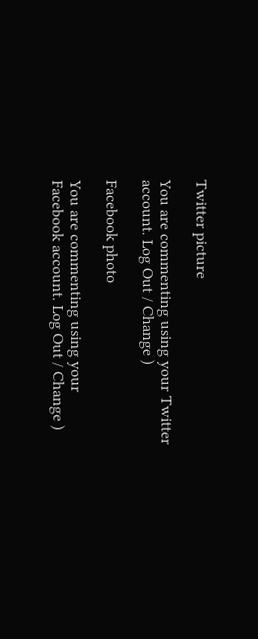Twitter picture

You are commenting using your Twitter account. Log Out / Change )

Facebook photo

You are commenting using your Facebook account. Log Out / Change )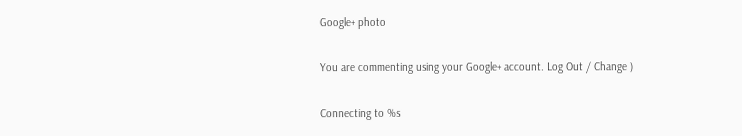Google+ photo

You are commenting using your Google+ account. Log Out / Change )

Connecting to %s